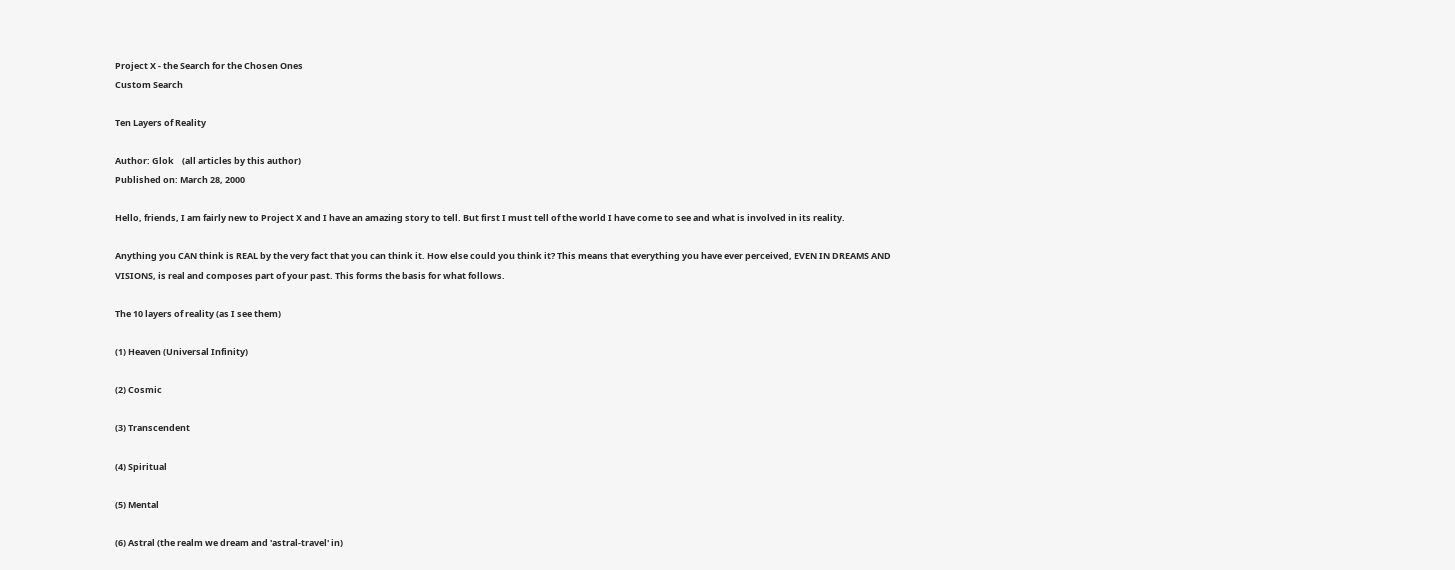Project X - the Search for the Chosen Ones
Custom Search

Ten Layers of Reality

Author: Glok    (all articles by this author)
Published on: March 28, 2000

Hello, friends, I am fairly new to Project X and I have an amazing story to tell. But first I must tell of the world I have come to see and what is involved in its reality.

Anything you CAN think is REAL by the very fact that you can think it. How else could you think it? This means that everything you have ever perceived, EVEN IN DREAMS AND VISIONS, is real and composes part of your past. This forms the basis for what follows.

The 10 layers of reality (as I see them)

(1) Heaven (Universal Infinity)

(2) Cosmic

(3) Transcendent

(4) Spiritual

(5) Mental

(6) Astral (the realm we dream and 'astral-travel' in)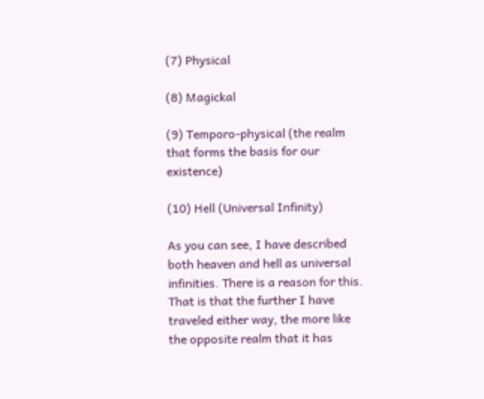(7) Physical

(8) Magickal

(9) Temporo-physical (the realm that forms the basis for our existence)

(10) Hell (Universal Infinity)

As you can see, I have described both heaven and hell as universal infinities. There is a reason for this. That is that the further I have traveled either way, the more like the opposite realm that it has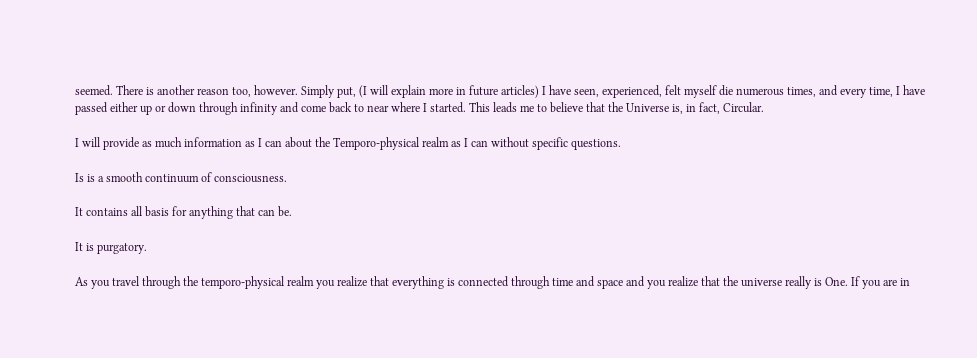seemed. There is another reason too, however. Simply put, (I will explain more in future articles) I have seen, experienced, felt myself die numerous times, and every time, I have passed either up or down through infinity and come back to near where I started. This leads me to believe that the Universe is, in fact, Circular.

I will provide as much information as I can about the Temporo-physical realm as I can without specific questions.

Is is a smooth continuum of consciousness.

It contains all basis for anything that can be.

It is purgatory.

As you travel through the temporo-physical realm you realize that everything is connected through time and space and you realize that the universe really is One. If you are in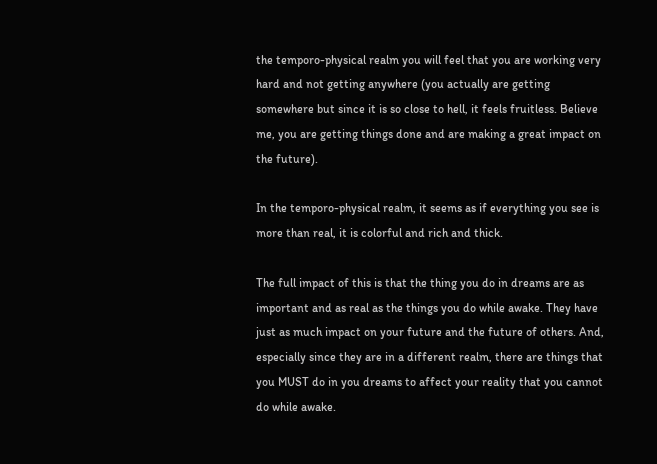the temporo-physical realm you will feel that you are working very hard and not getting anywhere (you actually are getting somewhere but since it is so close to hell, it feels fruitless. Believe me, you are getting things done and are making a great impact on the future).

In the temporo-physical realm, it seems as if everything you see is more than real, it is colorful and rich and thick.

The full impact of this is that the thing you do in dreams are as important and as real as the things you do while awake. They have just as much impact on your future and the future of others. And, especially since they are in a different realm, there are things that you MUST do in you dreams to affect your reality that you cannot do while awake.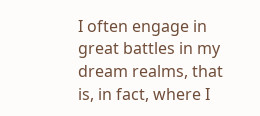I often engage in great battles in my dream realms, that is, in fact, where I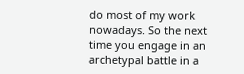do most of my work nowadays. So the next time you engage in an archetypal battle in a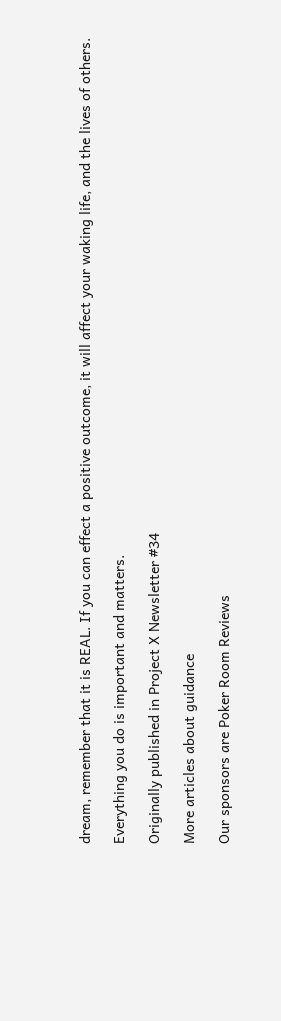dream, remember that it is REAL. If you can effect a positive outcome, it will affect your waking life, and the lives of others.

Everything you do is important and matters.

Originally published in Project X Newsletter #34

More articles about guidance

Our sponsors are Poker Room Reviews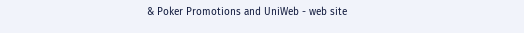& Poker Promotions and UniWeb - web site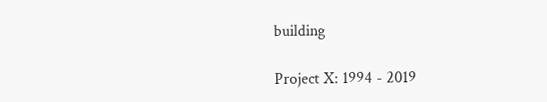building

Project X: 1994 - 2019